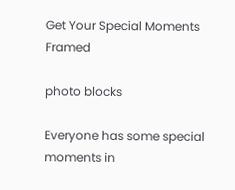Get Your Special Moments Framed

photo blocks

Everyone has some special moments in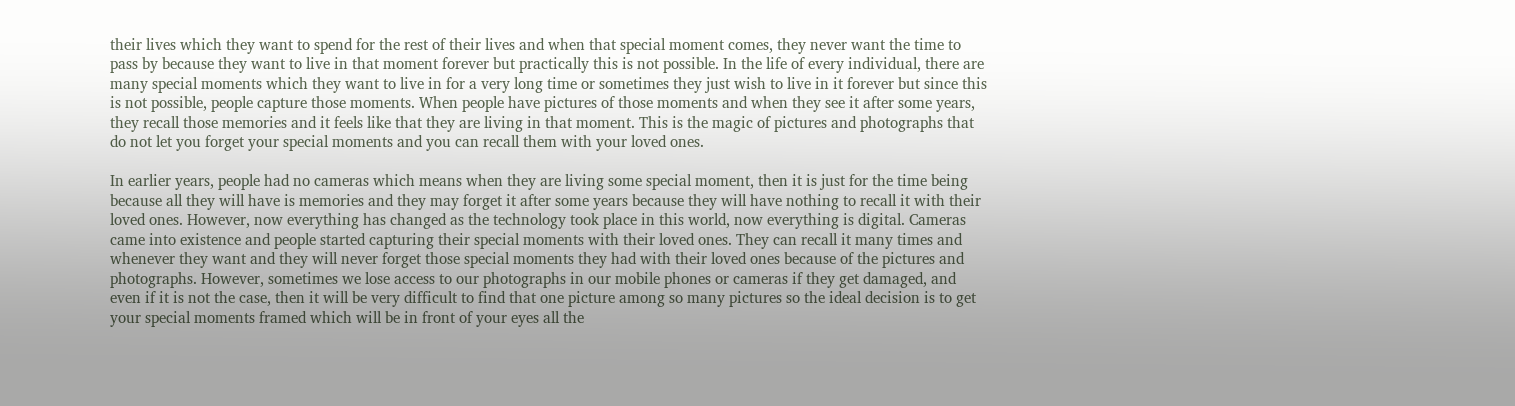their lives which they want to spend for the rest of their lives and when that special moment comes, they never want the time to pass by because they want to live in that moment forever but practically this is not possible. In the life of every individual, there are many special moments which they want to live in for a very long time or sometimes they just wish to live in it forever but since this is not possible, people capture those moments. When people have pictures of those moments and when they see it after some years, they recall those memories and it feels like that they are living in that moment. This is the magic of pictures and photographs that do not let you forget your special moments and you can recall them with your loved ones.

In earlier years, people had no cameras which means when they are living some special moment, then it is just for the time being because all they will have is memories and they may forget it after some years because they will have nothing to recall it with their loved ones. However, now everything has changed as the technology took place in this world, now everything is digital. Cameras came into existence and people started capturing their special moments with their loved ones. They can recall it many times and whenever they want and they will never forget those special moments they had with their loved ones because of the pictures and photographs. However, sometimes we lose access to our photographs in our mobile phones or cameras if they get damaged, and even if it is not the case, then it will be very difficult to find that one picture among so many pictures so the ideal decision is to get your special moments framed which will be in front of your eyes all the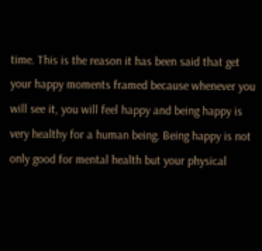time. This is the reason it has been said that get your happy moments framed because whenever you will see it, you will feel happy and being happy is very healthy for a human being. Being happy is not only good for mental health but your physical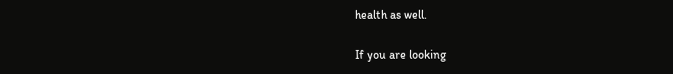health as well.

If you are looking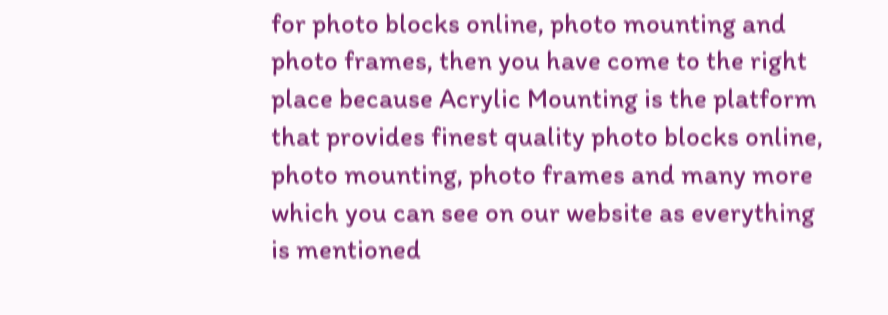for photo blocks online, photo mounting and photo frames, then you have come to the right place because Acrylic Mounting is the platform that provides finest quality photo blocks online, photo mounting, photo frames and many more which you can see on our website as everything is mentioned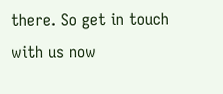there. So get in touch with us now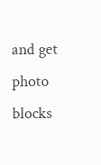and get photo blocks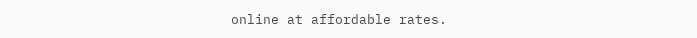online at affordable rates.